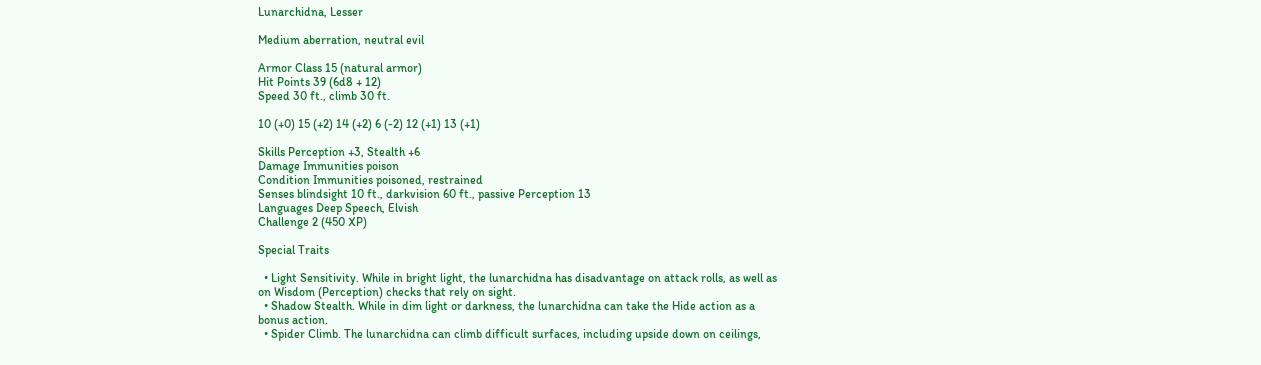Lunarchidna, Lesser

Medium aberration, neutral evil

Armor Class 15 (natural armor)
Hit Points 39 (6d8 + 12)
Speed 30 ft., climb 30 ft.

10 (+0) 15 (+2) 14 (+2) 6 (-2) 12 (+1) 13 (+1)

Skills Perception +3, Stealth +6
Damage Immunities poison
Condition Immunities poisoned, restrained
Senses blindsight 10 ft., darkvision 60 ft., passive Perception 13
Languages Deep Speech, Elvish
Challenge 2 (450 XP)

Special Traits

  • Light Sensitivity. While in bright light, the lunarchidna has disadvantage on attack rolls, as well as on Wisdom (Perception) checks that rely on sight.
  • Shadow Stealth. While in dim light or darkness, the lunarchidna can take the Hide action as a bonus action.
  • Spider Climb. The lunarchidna can climb difficult surfaces, including upside down on ceilings,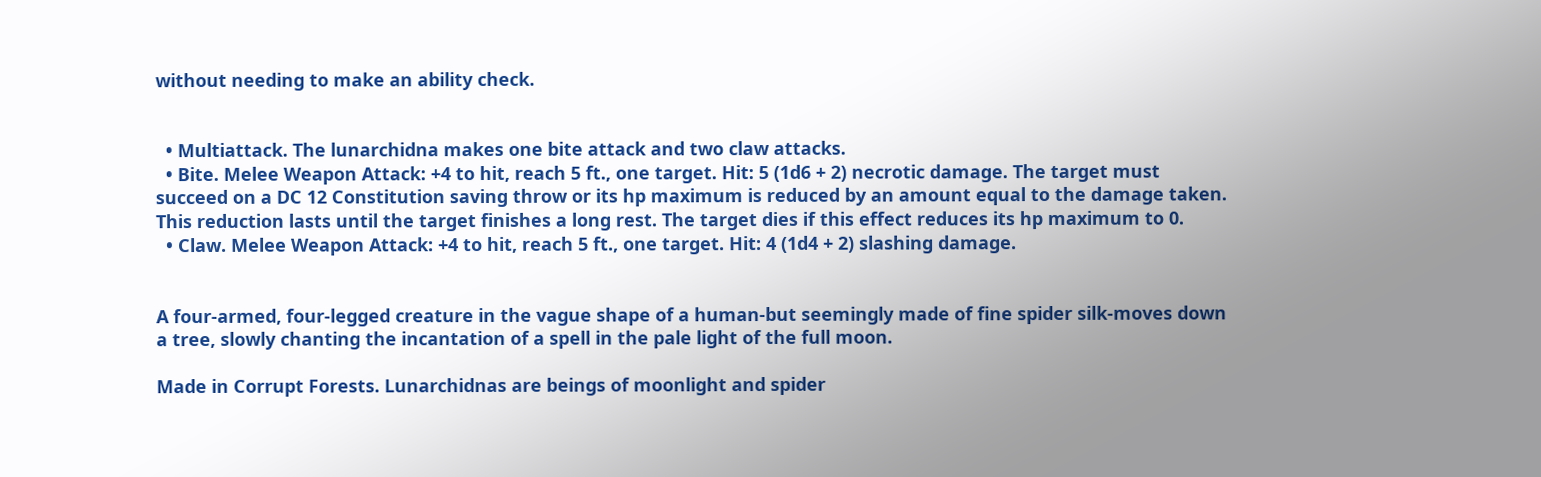without needing to make an ability check.


  • Multiattack. The lunarchidna makes one bite attack and two claw attacks.
  • Bite. Melee Weapon Attack: +4 to hit, reach 5 ft., one target. Hit: 5 (1d6 + 2) necrotic damage. The target must succeed on a DC 12 Constitution saving throw or its hp maximum is reduced by an amount equal to the damage taken. This reduction lasts until the target finishes a long rest. The target dies if this effect reduces its hp maximum to 0.
  • Claw. Melee Weapon Attack: +4 to hit, reach 5 ft., one target. Hit: 4 (1d4 + 2) slashing damage.


A four-armed, four-legged creature in the vague shape of a human-but seemingly made of fine spider silk-moves down a tree, slowly chanting the incantation of a spell in the pale light of the full moon.

Made in Corrupt Forests. Lunarchidnas are beings of moonlight and spider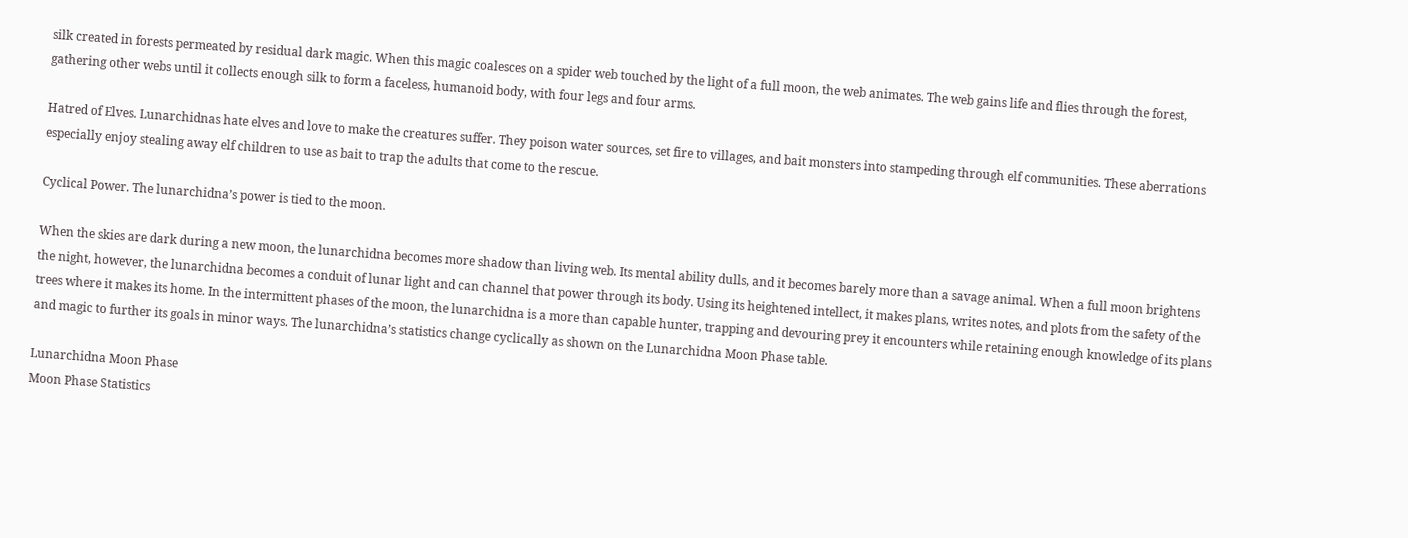silk created in forests permeated by residual dark magic. When this magic coalesces on a spider web touched by the light of a full moon, the web animates. The web gains life and flies through the forest, gathering other webs until it collects enough silk to form a faceless, humanoid body, with four legs and four arms.

Hatred of Elves. Lunarchidnas hate elves and love to make the creatures suffer. They poison water sources, set fire to villages, and bait monsters into stampeding through elf communities. These aberrations especially enjoy stealing away elf children to use as bait to trap the adults that come to the rescue.

Cyclical Power. The lunarchidna’s power is tied to the moon.

When the skies are dark during a new moon, the lunarchidna becomes more shadow than living web. Its mental ability dulls, and it becomes barely more than a savage animal. When a full moon brightens the night, however, the lunarchidna becomes a conduit of lunar light and can channel that power through its body. Using its heightened intellect, it makes plans, writes notes, and plots from the safety of the trees where it makes its home. In the intermittent phases of the moon, the lunarchidna is a more than capable hunter, trapping and devouring prey it encounters while retaining enough knowledge of its plans and magic to further its goals in minor ways. The lunarchidna’s statistics change cyclically as shown on the Lunarchidna Moon Phase table.

Lunarchidna Moon Phase
Moon Phase Statistics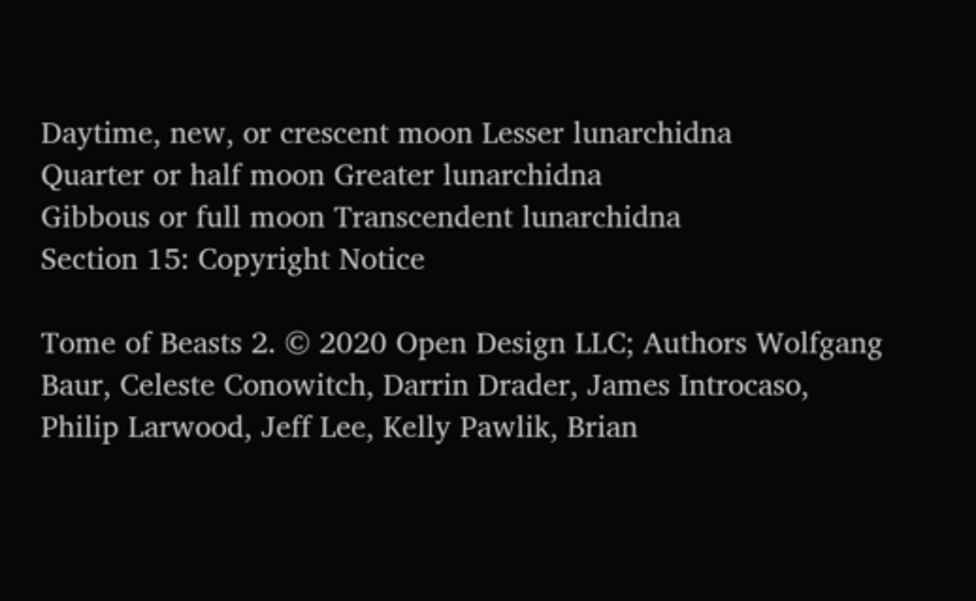Daytime, new, or crescent moon Lesser lunarchidna
Quarter or half moon Greater lunarchidna
Gibbous or full moon Transcendent lunarchidna
Section 15: Copyright Notice

Tome of Beasts 2. © 2020 Open Design LLC; Authors Wolfgang Baur, Celeste Conowitch, Darrin Drader, James Introcaso, Philip Larwood, Jeff Lee, Kelly Pawlik, Brian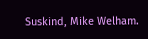Suskind, Mike Welham.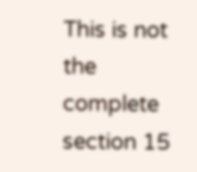This is not the complete section 15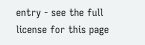entry - see the full license for this page